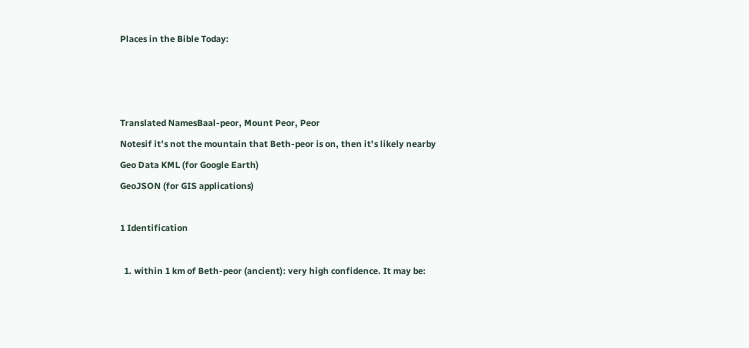Places in the Bible Today:



Translated NamesBaal-peor, Mount Peor, Peor
Notesif it’s not the mountain that Beth-peor is on, then it’s likely nearby
Geo Data KML (for Google Earth)
GeoJSON (for GIS applications)

1 Identification

  1. within 1 km of Beth-peor (ancient): very high confidence. It may be: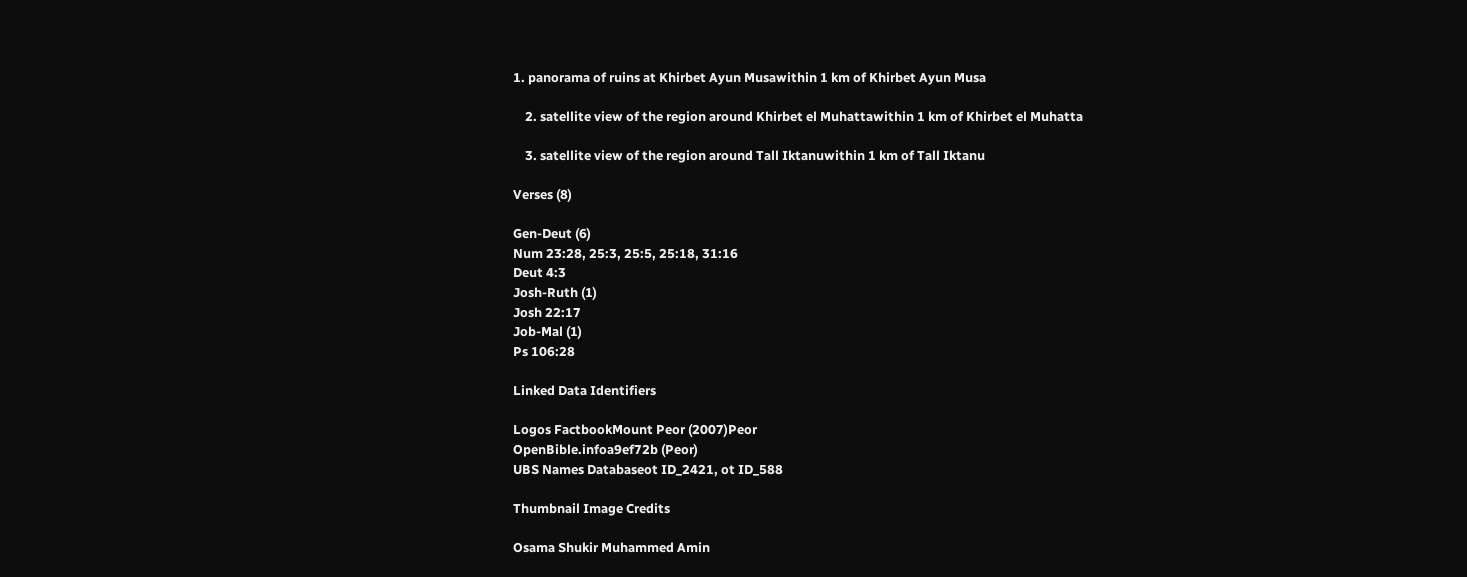1. panorama of ruins at Khirbet Ayun Musawithin 1 km of Khirbet Ayun Musa

    2. satellite view of the region around Khirbet el Muhattawithin 1 km of Khirbet el Muhatta

    3. satellite view of the region around Tall Iktanuwithin 1 km of Tall Iktanu

Verses (8)

Gen-Deut (6)
Num 23:28, 25:3, 25:5, 25:18, 31:16
Deut 4:3
Josh-Ruth (1)
Josh 22:17
Job-Mal (1)
Ps 106:28

Linked Data Identifiers

Logos FactbookMount Peor (2007)Peor
OpenBible.infoa9ef72b (Peor)
UBS Names Databaseot ID_2421, ot ID_588

Thumbnail Image Credits

Osama Shukir Muhammed Amin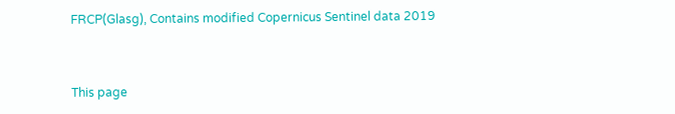FRCP(Glasg), Contains modified Copernicus Sentinel data 2019


This page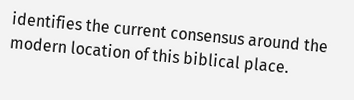identifies the current consensus around the modern location of this biblical place.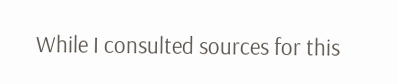While I consulted sources for this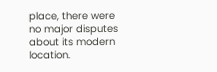place, there were no major disputes about its modern location.